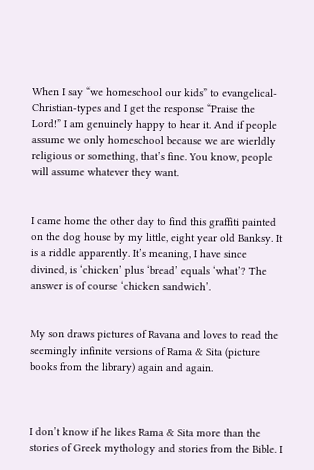When I say “we homeschool our kids” to evangelical-Christian-types and I get the response “Praise the Lord!” I am genuinely happy to hear it. And if people assume we only homeschool because we are wierldly religious or something, that’s fine. You know, people will assume whatever they want.


I came home the other day to find this graffiti painted on the dog house by my little, eight year old Banksy. It is a riddle apparently. It’s meaning, I have since divined, is ‘chicken’ plus ‘bread’ equals ‘what’? The answer is of course ‘chicken sandwich’.


My son draws pictures of Ravana and loves to read the seemingly infinite versions of Rama & Sita (picture books from the library) again and again.



I don’t know if he likes Rama & Sita more than the stories of Greek mythology and stories from the Bible. I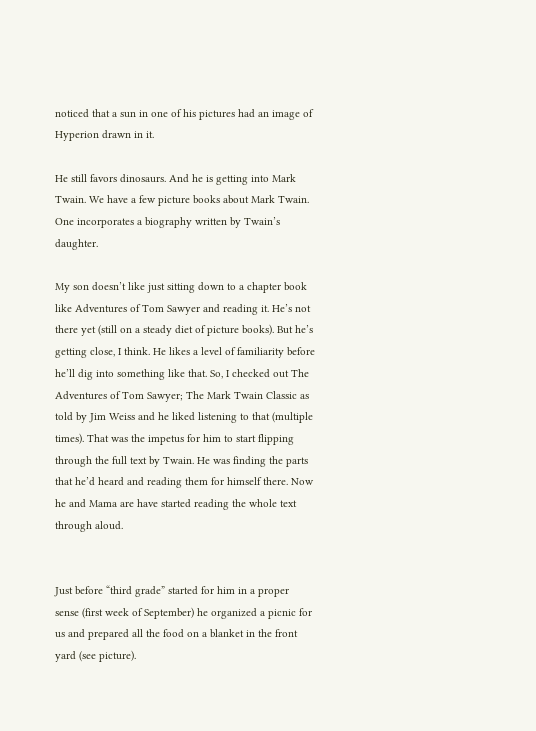noticed that a sun in one of his pictures had an image of Hyperion drawn in it.

He still favors dinosaurs. And he is getting into Mark Twain. We have a few picture books about Mark Twain. One incorporates a biography written by Twain’s daughter.

My son doesn’t like just sitting down to a chapter book like Adventures of Tom Sawyer and reading it. He’s not there yet (still on a steady diet of picture books). But he’s getting close, I think. He likes a level of familiarity before he’ll dig into something like that. So, I checked out The Adventures of Tom Sawyer; The Mark Twain Classic as told by Jim Weiss and he liked listening to that (multiple times). That was the impetus for him to start flipping through the full text by Twain. He was finding the parts that he’d heard and reading them for himself there. Now he and Mama are have started reading the whole text through aloud.


Just before “third grade” started for him in a proper sense (first week of September) he organized a picnic for us and prepared all the food on a blanket in the front yard (see picture).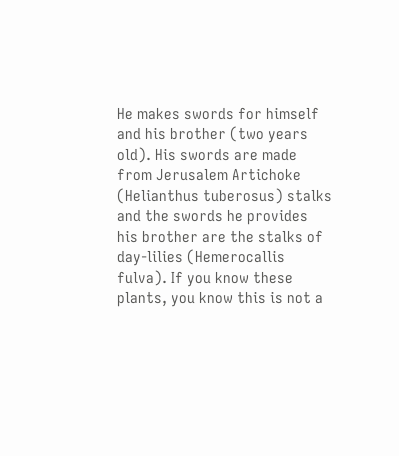He makes swords for himself and his brother (two years old). His swords are made from Jerusalem Artichoke (Helianthus tuberosus) stalks and the swords he provides his brother are the stalks of day-lilies (Hemerocallis fulva). If you know these plants, you know this is not a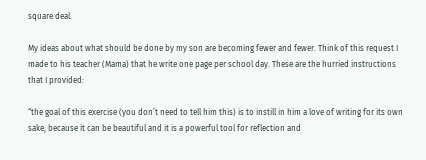square deal.

My ideas about what should be done by my son are becoming fewer and fewer. Think of this request I made to his teacher (Mama) that he write one page per school day. These are the hurried instructions that I provided:

“the goal of this exercise (you don’t need to tell him this) is to instill in him a love of writing for its own sake, because it can be beautiful and it is a powerful tool for reflection and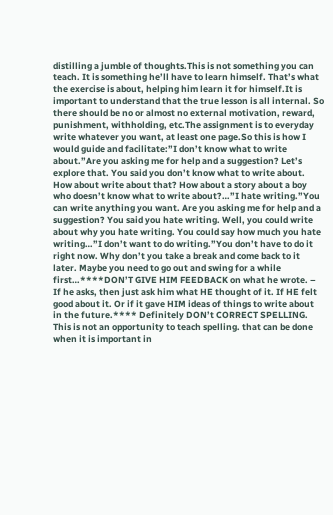distilling a jumble of thoughts.This is not something you can teach. It is something he’ll have to learn himself. That’s what the exercise is about, helping him learn it for himself.It is important to understand that the true lesson is all internal. So there should be no or almost no external motivation, reward, punishment, withholding, etc.The assignment is to everyday write whatever you want, at least one page.So this is how I would guide and facilitate:”I don’t know what to write about.”Are you asking me for help and a suggestion? Let’s explore that. You said you don’t know what to write about. How about write about that? How about a story about a boy who doesn’t know what to write about?…”I hate writing.”You can write anything you want. Are you asking me for help and a suggestion? You said you hate writing. Well, you could write about why you hate writing. You could say how much you hate writing…”I don’t want to do writing.”You don’t have to do it right now. Why don’t you take a break and come back to it later. Maybe you need to go out and swing for a while first…****DON’T GIVE HIM FEEDBACK on what he wrote. – If he asks, then just ask him what HE thought of it. If HE felt good about it. Or if it gave HIM ideas of things to write about in the future.**** Definitely DON’t CORRECT SPELLING. This is not an opportunity to teach spelling. that can be done when it is important in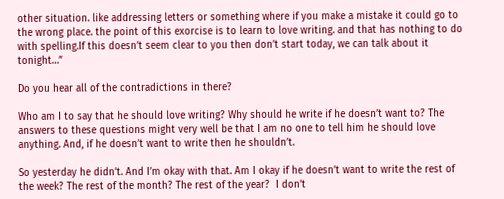other situation. like addressing letters or something where if you make a mistake it could go to the wrong place. the point of this exorcise is to learn to love writing. and that has nothing to do with spelling.If this doesn’t seem clear to you then don’t start today, we can talk about it tonight…”

Do you hear all of the contradictions in there?

Who am I to say that he should love writing? Why should he write if he doesn’t want to? The answers to these questions might very well be that I am no one to tell him he should love anything. And, if he doesn’t want to write then he shouldn’t.

So yesterday he didn’t. And I’m okay with that. Am I okay if he doesn’t want to write the rest of the week? The rest of the month? The rest of the year?  I don’t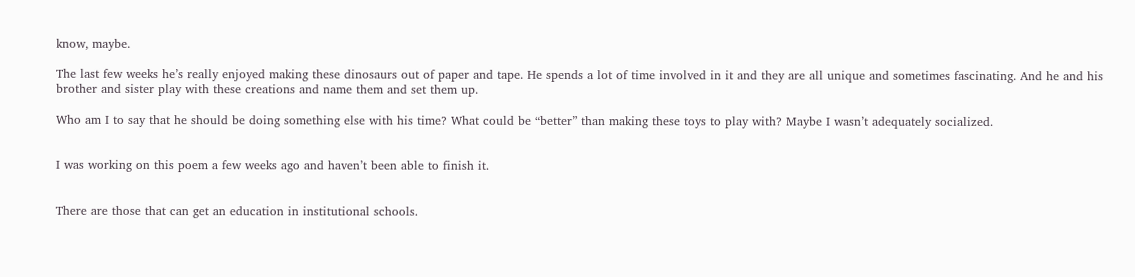know, maybe.

The last few weeks he’s really enjoyed making these dinosaurs out of paper and tape. He spends a lot of time involved in it and they are all unique and sometimes fascinating. And he and his brother and sister play with these creations and name them and set them up.

Who am I to say that he should be doing something else with his time? What could be “better” than making these toys to play with? Maybe I wasn’t adequately socialized.


I was working on this poem a few weeks ago and haven’t been able to finish it.


There are those that can get an education in institutional schools.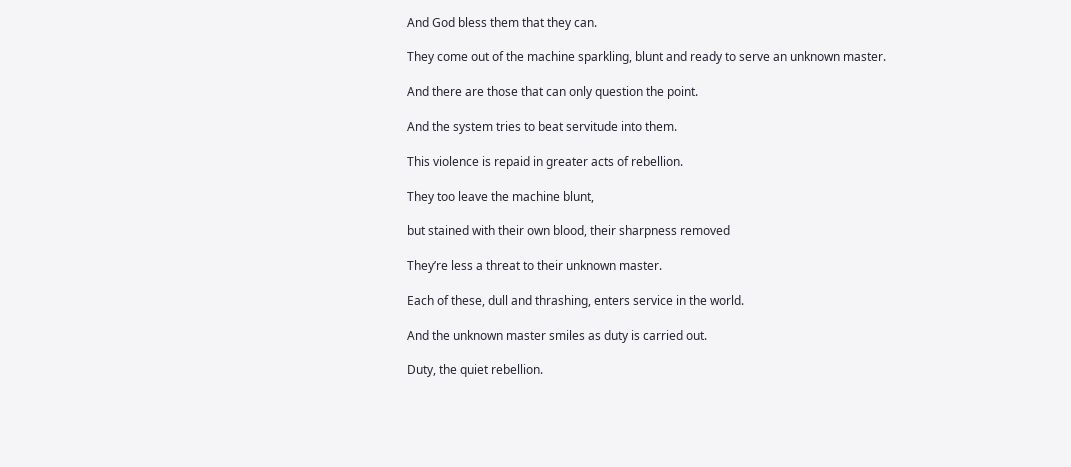And God bless them that they can.

They come out of the machine sparkling, blunt and ready to serve an unknown master.

And there are those that can only question the point.

And the system tries to beat servitude into them.

This violence is repaid in greater acts of rebellion.

They too leave the machine blunt,

but stained with their own blood, their sharpness removed

They’re less a threat to their unknown master.

Each of these, dull and thrashing, enters service in the world.

And the unknown master smiles as duty is carried out.

Duty, the quiet rebellion.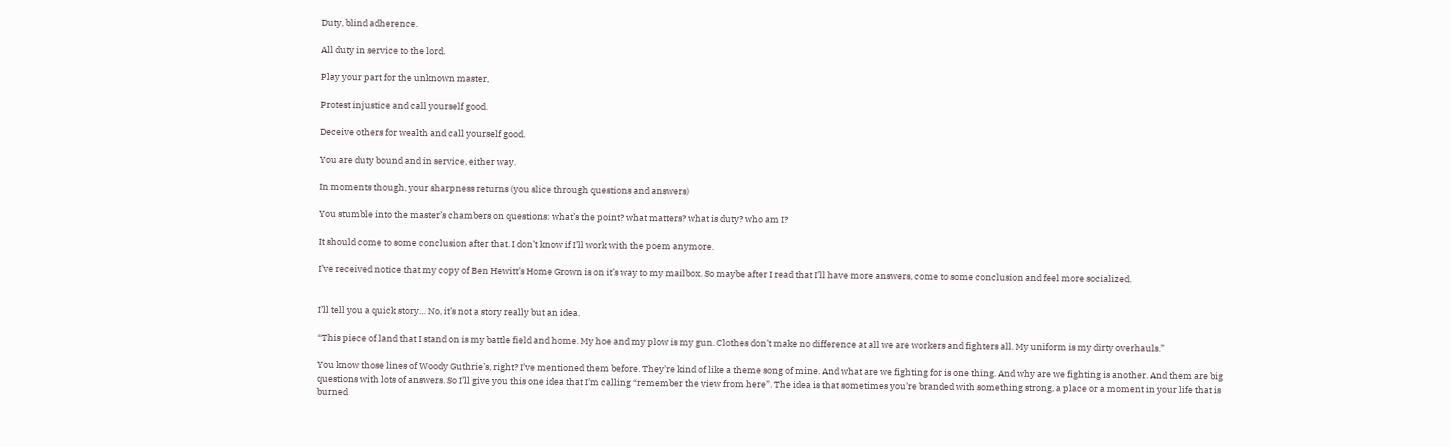Duty, blind adherence.

All duty in service to the lord.

Play your part for the unknown master,

Protest injustice and call yourself good.

Deceive others for wealth and call yourself good.

You are duty bound and in service, either way.

In moments though, your sharpness returns (you slice through questions and answers)

You stumble into the master’s chambers on questions: what’s the point? what matters? what is duty? who am I?

It should come to some conclusion after that. I don’t know if I’ll work with the poem anymore.

I’ve received notice that my copy of Ben Hewitt’s Home Grown is on it’s way to my mailbox. So maybe after I read that I’ll have more answers, come to some conclusion and feel more socialized.


I’ll tell you a quick story… No, it’s not a story really but an idea.

“This piece of land that I stand on is my battle field and home. My hoe and my plow is my gun. Clothes don’t make no difference at all we are workers and fighters all. My uniform is my dirty overhauls.”

You know those lines of Woody Guthrie’s, right? I’ve mentioned them before. They’re kind of like a theme song of mine. And what are we fighting for is one thing. And why are we fighting is another. And them are big questions with lots of answers. So I’ll give you this one idea that I’m calling “remember the view from here”. The idea is that sometimes you’re branded with something strong, a place or a moment in your life that is burned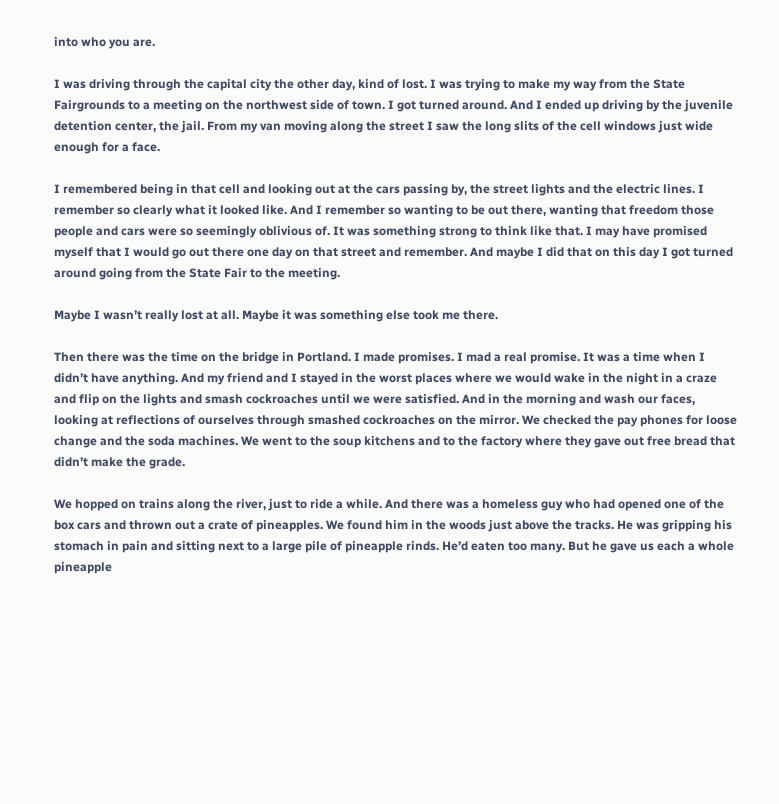into who you are.

I was driving through the capital city the other day, kind of lost. I was trying to make my way from the State Fairgrounds to a meeting on the northwest side of town. I got turned around. And I ended up driving by the juvenile detention center, the jail. From my van moving along the street I saw the long slits of the cell windows just wide enough for a face.

I remembered being in that cell and looking out at the cars passing by, the street lights and the electric lines. I remember so clearly what it looked like. And I remember so wanting to be out there, wanting that freedom those people and cars were so seemingly oblivious of. It was something strong to think like that. I may have promised myself that I would go out there one day on that street and remember. And maybe I did that on this day I got turned around going from the State Fair to the meeting.

Maybe I wasn’t really lost at all. Maybe it was something else took me there.

Then there was the time on the bridge in Portland. I made promises. I mad a real promise. It was a time when I didn’t have anything. And my friend and I stayed in the worst places where we would wake in the night in a craze and flip on the lights and smash cockroaches until we were satisfied. And in the morning and wash our faces, looking at reflections of ourselves through smashed cockroaches on the mirror. We checked the pay phones for loose change and the soda machines. We went to the soup kitchens and to the factory where they gave out free bread that didn’t make the grade.

We hopped on trains along the river, just to ride a while. And there was a homeless guy who had opened one of the box cars and thrown out a crate of pineapples. We found him in the woods just above the tracks. He was gripping his stomach in pain and sitting next to a large pile of pineapple rinds. He’d eaten too many. But he gave us each a whole pineapple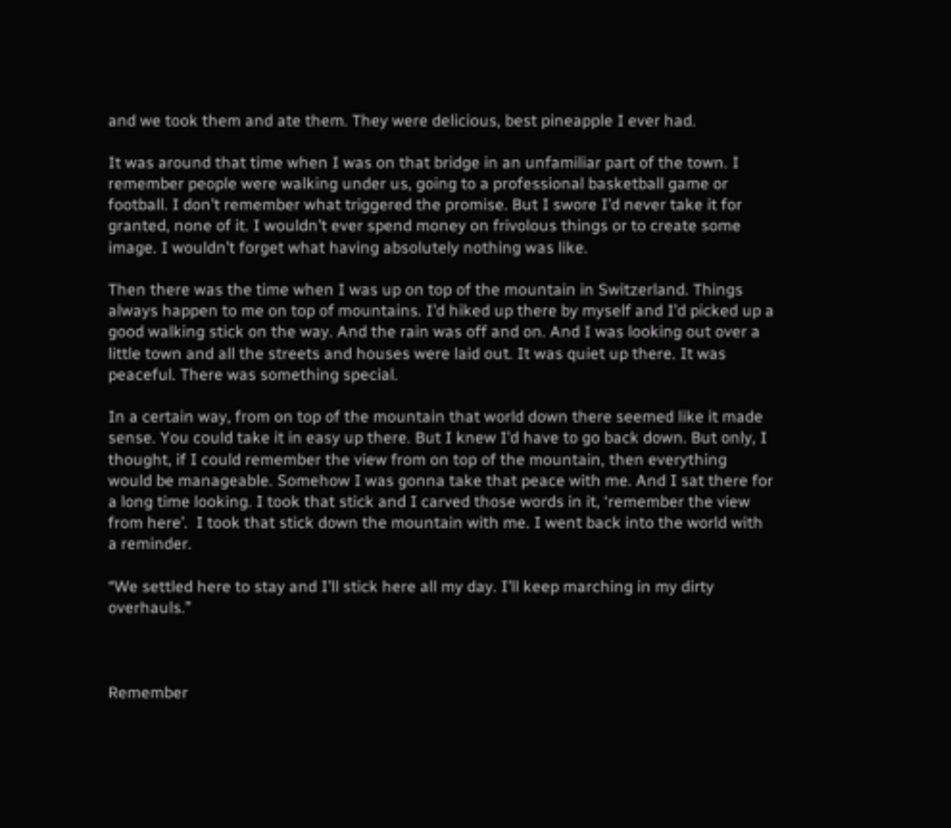and we took them and ate them. They were delicious, best pineapple I ever had.

It was around that time when I was on that bridge in an unfamiliar part of the town. I remember people were walking under us, going to a professional basketball game or football. I don’t remember what triggered the promise. But I swore I’d never take it for granted, none of it. I wouldn’t ever spend money on frivolous things or to create some image. I wouldn’t forget what having absolutely nothing was like.

Then there was the time when I was up on top of the mountain in Switzerland. Things always happen to me on top of mountains. I’d hiked up there by myself and I’d picked up a good walking stick on the way. And the rain was off and on. And I was looking out over a little town and all the streets and houses were laid out. It was quiet up there. It was peaceful. There was something special.

In a certain way, from on top of the mountain that world down there seemed like it made sense. You could take it in easy up there. But I knew I’d have to go back down. But only, I thought, if I could remember the view from on top of the mountain, then everything would be manageable. Somehow I was gonna take that peace with me. And I sat there for a long time looking. I took that stick and I carved those words in it, ‘remember the view from here’.  I took that stick down the mountain with me. I went back into the world with a reminder.

“We settled here to stay and I’ll stick here all my day. I’ll keep marching in my dirty overhauls.”



Remember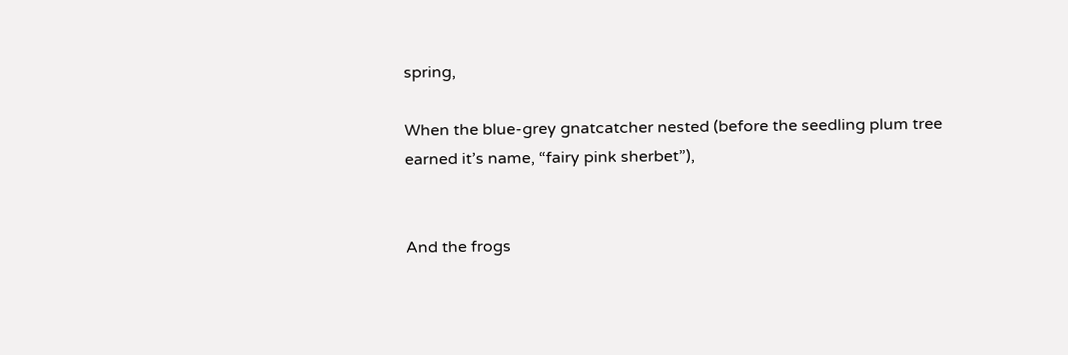spring,

When the blue-grey gnatcatcher nested (before the seedling plum tree earned it’s name, “fairy pink sherbet”),


And the frogs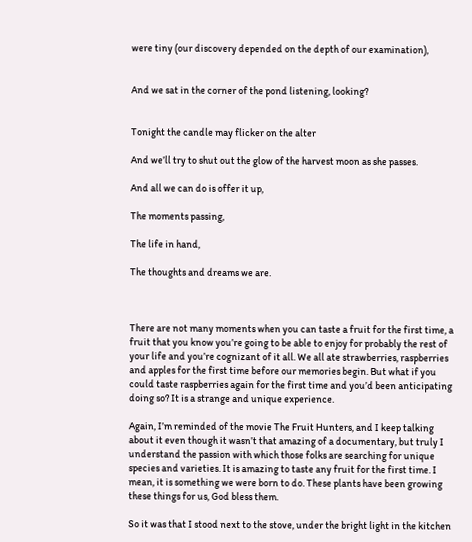were tiny (our discovery depended on the depth of our examination),


And we sat in the corner of the pond listening, looking?


Tonight the candle may flicker on the alter

And we’ll try to shut out the glow of the harvest moon as she passes.

And all we can do is offer it up,

The moments passing,

The life in hand,

The thoughts and dreams we are.



There are not many moments when you can taste a fruit for the first time, a fruit that you know you’re going to be able to enjoy for probably the rest of your life and you’re cognizant of it all. We all ate strawberries, raspberries and apples for the first time before our memories begin. But what if you could taste raspberries again for the first time and you’d been anticipating doing so? It is a strange and unique experience.

Again, I’m reminded of the movie The Fruit Hunters, and I keep talking about it even though it wasn’t that amazing of a documentary, but truly I understand the passion with which those folks are searching for unique species and varieties. It is amazing to taste any fruit for the first time. I mean, it is something we were born to do. These plants have been growing these things for us, God bless them.

So it was that I stood next to the stove, under the bright light in the kitchen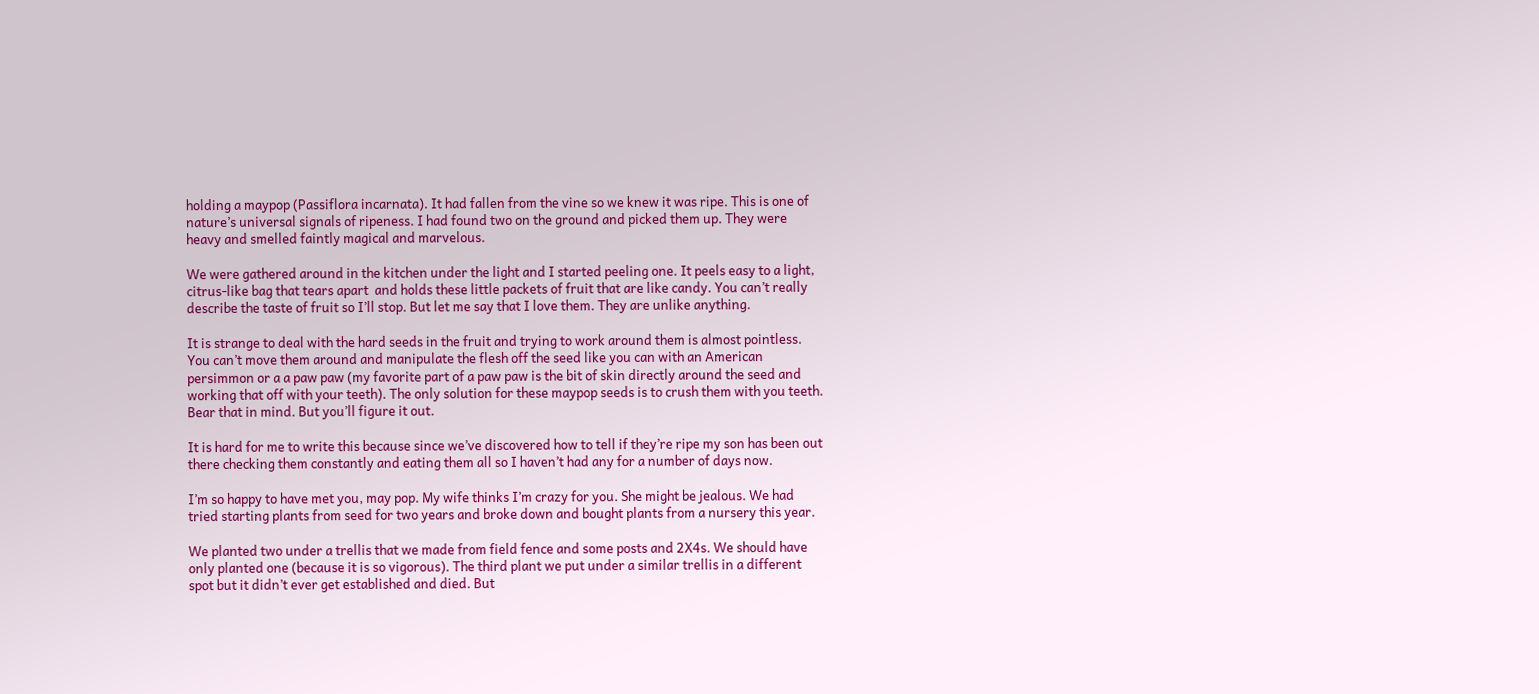holding a maypop (Passiflora incarnata). It had fallen from the vine so we knew it was ripe. This is one of nature’s universal signals of ripeness. I had found two on the ground and picked them up. They were heavy and smelled faintly magical and marvelous.

We were gathered around in the kitchen under the light and I started peeling one. It peels easy to a light, citrus-like bag that tears apart  and holds these little packets of fruit that are like candy. You can’t really describe the taste of fruit so I’ll stop. But let me say that I love them. They are unlike anything.

It is strange to deal with the hard seeds in the fruit and trying to work around them is almost pointless. You can’t move them around and manipulate the flesh off the seed like you can with an American persimmon or a a paw paw (my favorite part of a paw paw is the bit of skin directly around the seed and working that off with your teeth). The only solution for these maypop seeds is to crush them with you teeth. Bear that in mind. But you’ll figure it out.

It is hard for me to write this because since we’ve discovered how to tell if they’re ripe my son has been out there checking them constantly and eating them all so I haven’t had any for a number of days now.

I’m so happy to have met you, may pop. My wife thinks I’m crazy for you. She might be jealous. We had tried starting plants from seed for two years and broke down and bought plants from a nursery this year.

We planted two under a trellis that we made from field fence and some posts and 2X4s. We should have only planted one (because it is so vigorous). The third plant we put under a similar trellis in a different spot but it didn’t ever get established and died. But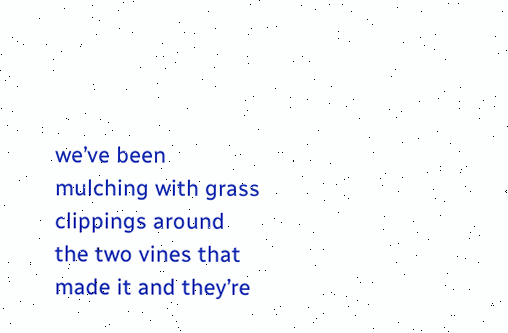we’ve been mulching with grass clippings around the two vines that made it and they’re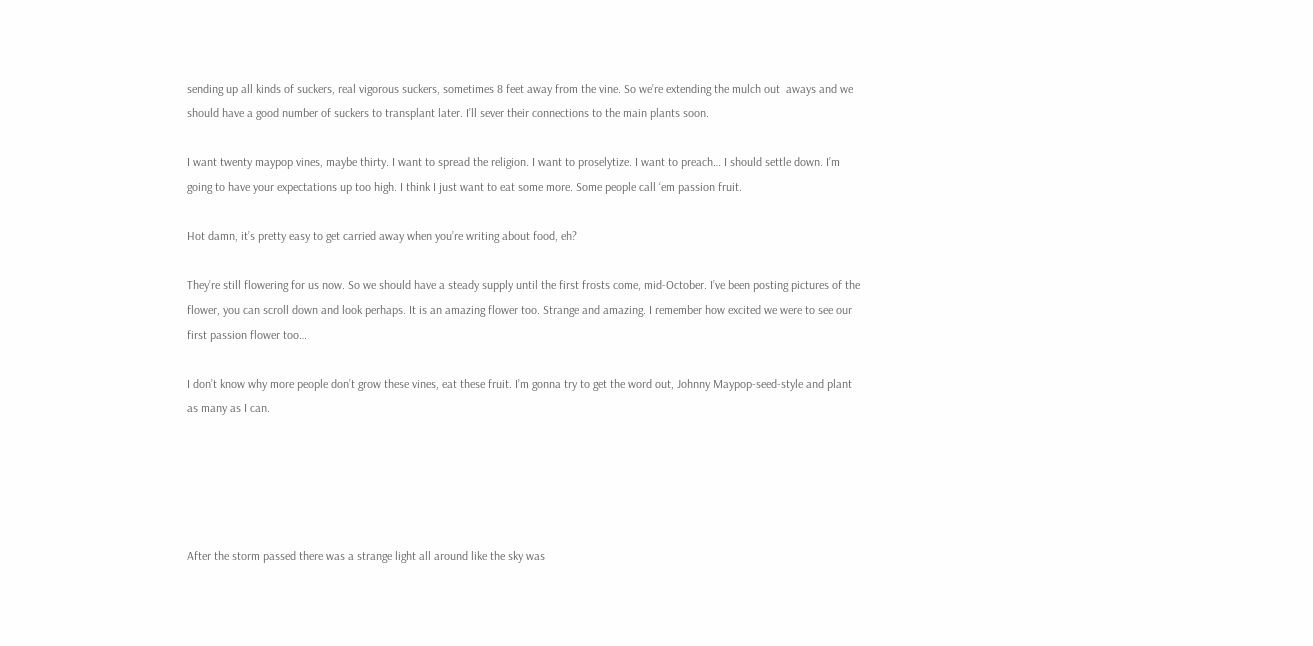sending up all kinds of suckers, real vigorous suckers, sometimes 8 feet away from the vine. So we’re extending the mulch out  aways and we should have a good number of suckers to transplant later. I’ll sever their connections to the main plants soon.

I want twenty maypop vines, maybe thirty. I want to spread the religion. I want to proselytize. I want to preach… I should settle down. I’m going to have your expectations up too high. I think I just want to eat some more. Some people call ‘em passion fruit.

Hot damn, it’s pretty easy to get carried away when you’re writing about food, eh?

They’re still flowering for us now. So we should have a steady supply until the first frosts come, mid-October. I’ve been posting pictures of the flower, you can scroll down and look perhaps. It is an amazing flower too. Strange and amazing. I remember how excited we were to see our first passion flower too…

I don’t know why more people don’t grow these vines, eat these fruit. I’m gonna try to get the word out, Johnny Maypop-seed-style and plant as many as I can.





After the storm passed there was a strange light all around like the sky was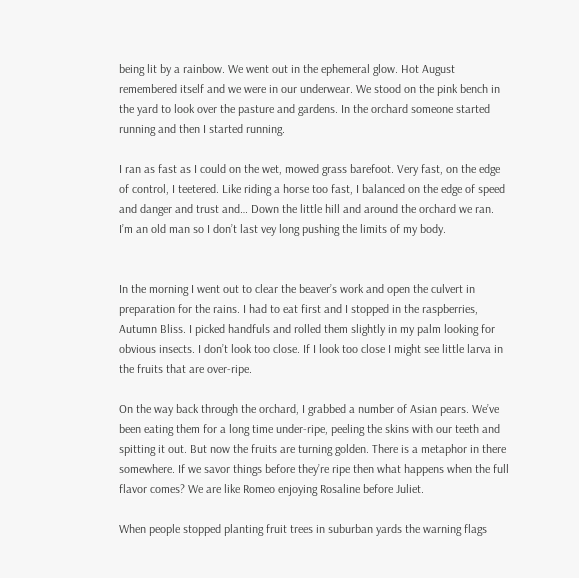being lit by a rainbow. We went out in the ephemeral glow. Hot August remembered itself and we were in our underwear. We stood on the pink bench in the yard to look over the pasture and gardens. In the orchard someone started running and then I started running.

I ran as fast as I could on the wet, mowed grass barefoot. Very fast, on the edge of control, I teetered. Like riding a horse too fast, I balanced on the edge of speed and danger and trust and… Down the little hill and around the orchard we ran. I’m an old man so I don’t last vey long pushing the limits of my body.


In the morning I went out to clear the beaver’s work and open the culvert in preparation for the rains. I had to eat first and I stopped in the raspberries, Autumn Bliss. I picked handfuls and rolled them slightly in my palm looking for obvious insects. I don’t look too close. If I look too close I might see little larva in the fruits that are over-ripe.

On the way back through the orchard, I grabbed a number of Asian pears. We’ve been eating them for a long time under-ripe, peeling the skins with our teeth and spitting it out. But now the fruits are turning golden. There is a metaphor in there somewhere. If we savor things before they’re ripe then what happens when the full flavor comes? We are like Romeo enjoying Rosaline before Juliet.

When people stopped planting fruit trees in suburban yards the warning flags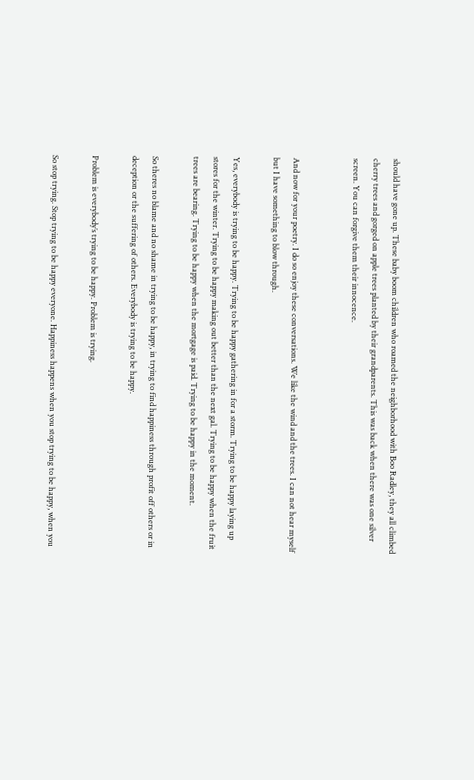should have gone up. These baby boom children who roamed the neighborhood with Boo Radley, they all climbed cherry trees and gorged on apple trees planted by their grandparents. This was back when there was one silver screen. You can forgive them their innocence.


And now for your poetry. I do so enjoy these conversations. We like the wind and the trees. I can not hear myself but I have something to blow through.

Yes, everybody is trying to be happy. Trying to be happy gathering in for a storm. Trying to be happy laying up stores for the winter. Trying to be happy making out better than the next gal. Trying to be happy when the fruit trees are bearing. Trying to be happy when the mortgage is paid. Trying to be happy in the moment.

So theres no blame and no shame in trying to be happy, in trying to find happiness through profit off others or in deception or the suffering of others. Everybody is trying to be happy.

Problem is everybody’s trying to be happy. Problem is trying.

So stop trying. Stop trying to be happy everyone. Happiness happens when you stop trying to be happy, when you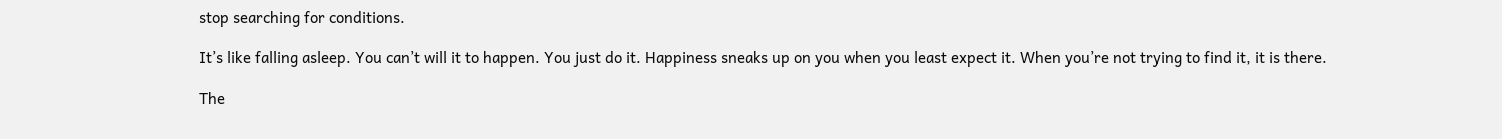stop searching for conditions.

It’s like falling asleep. You can’t will it to happen. You just do it. Happiness sneaks up on you when you least expect it. When you’re not trying to find it, it is there.

The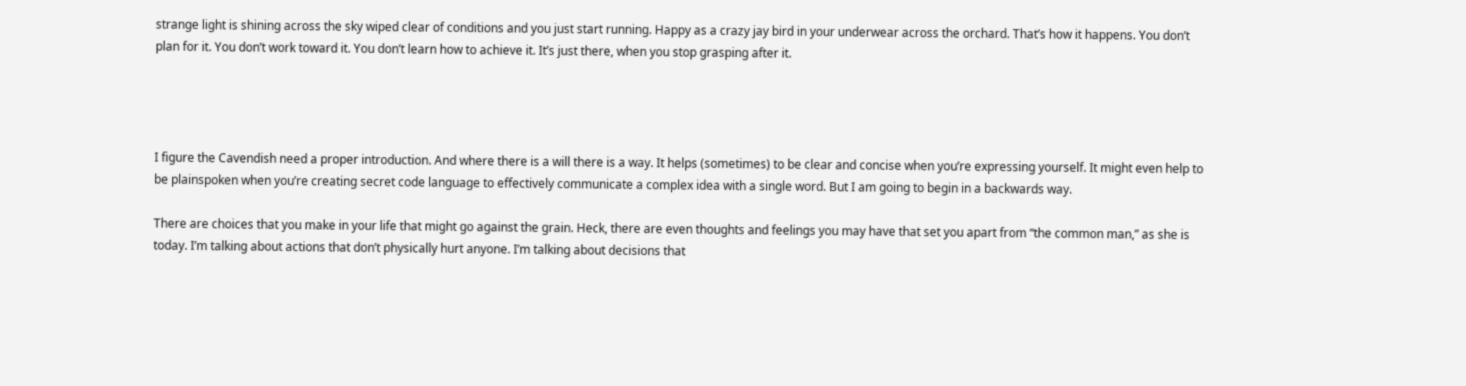strange light is shining across the sky wiped clear of conditions and you just start running. Happy as a crazy jay bird in your underwear across the orchard. That’s how it happens. You don’t plan for it. You don’t work toward it. You don’t learn how to achieve it. It’s just there, when you stop grasping after it.




I figure the Cavendish need a proper introduction. And where there is a will there is a way. It helps (sometimes) to be clear and concise when you’re expressing yourself. It might even help to be plainspoken when you’re creating secret code language to effectively communicate a complex idea with a single word. But I am going to begin in a backwards way.

There are choices that you make in your life that might go against the grain. Heck, there are even thoughts and feelings you may have that set you apart from “the common man,” as she is today. I’m talking about actions that don’t physically hurt anyone. I’m talking about decisions that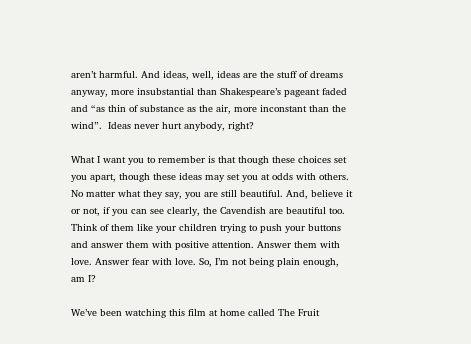aren’t harmful. And ideas, well, ideas are the stuff of dreams anyway, more insubstantial than Shakespeare’s pageant faded and “as thin of substance as the air, more inconstant than the wind”.  Ideas never hurt anybody, right?

What I want you to remember is that though these choices set you apart, though these ideas may set you at odds with others. No matter what they say, you are still beautiful. And, believe it or not, if you can see clearly, the Cavendish are beautiful too. Think of them like your children trying to push your buttons and answer them with positive attention. Answer them with love. Answer fear with love. So, I’m not being plain enough, am I?

We’ve been watching this film at home called The Fruit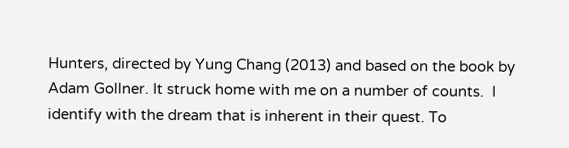Hunters, directed by Yung Chang (2013) and based on the book by Adam Gollner. It struck home with me on a number of counts.  I identify with the dream that is inherent in their quest. To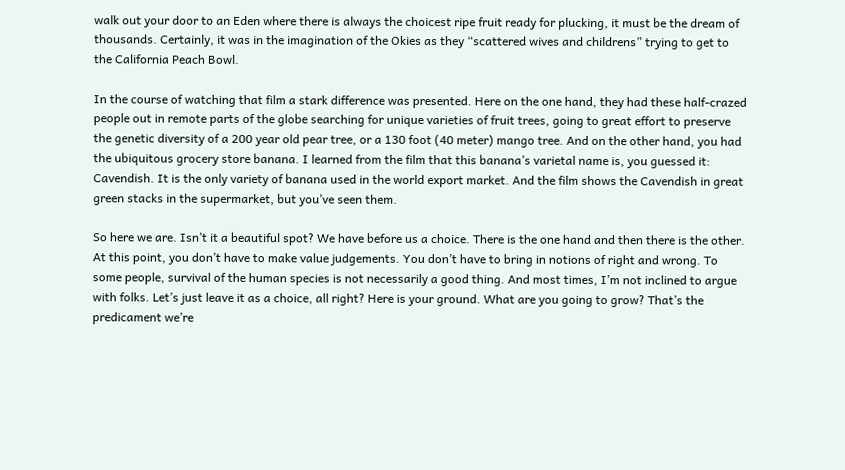walk out your door to an Eden where there is always the choicest ripe fruit ready for plucking, it must be the dream of thousands. Certainly, it was in the imagination of the Okies as they “scattered wives and childrens” trying to get to the California Peach Bowl.

In the course of watching that film a stark difference was presented. Here on the one hand, they had these half-crazed people out in remote parts of the globe searching for unique varieties of fruit trees, going to great effort to preserve the genetic diversity of a 200 year old pear tree, or a 130 foot (40 meter) mango tree. And on the other hand, you had the ubiquitous grocery store banana. I learned from the film that this banana’s varietal name is, you guessed it: Cavendish. It is the only variety of banana used in the world export market. And the film shows the Cavendish in great green stacks in the supermarket, but you’ve seen them.

So here we are. Isn’t it a beautiful spot? We have before us a choice. There is the one hand and then there is the other. At this point, you don’t have to make value judgements. You don’t have to bring in notions of right and wrong. To some people, survival of the human species is not necessarily a good thing. And most times, I’m not inclined to argue with folks. Let’s just leave it as a choice, all right? Here is your ground. What are you going to grow? That’s the predicament we’re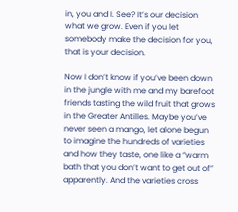in, you and I. See? It’s our decision what we grow. Even if you let somebody make the decision for you, that is your decision.

Now I don’t know if you’ve been down in the jungle with me and my barefoot friends tasting the wild fruit that grows in the Greater Antilles. Maybe you’ve never seen a mango, let alone begun to imagine the hundreds of varieties and how they taste, one like a “warm bath that you don’t want to get out of” apparently. And the varieties cross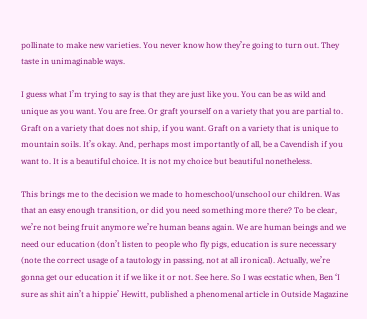pollinate to make new varieties. You never know how they’re going to turn out. They taste in unimaginable ways.

I guess what I’m trying to say is that they are just like you. You can be as wild and unique as you want. You are free. Or graft yourself on a variety that you are partial to. Graft on a variety that does not ship, if you want. Graft on a variety that is unique to mountain soils. It’s okay. And, perhaps most importantly of all, be a Cavendish if you want to. It is a beautiful choice. It is not my choice but beautiful nonetheless.

This brings me to the decision we made to homeschool/unschool our children. Was that an easy enough transition, or did you need something more there? To be clear, we’re not being fruit anymore we’re human beans again. We are human beings and we need our education (don’t listen to people who fly pigs, education is sure necessary (note the correct usage of a tautology in passing, not at all ironical). Actually, we’re gonna get our education it if we like it or not. See here. So I was ecstatic when, Ben ‘I sure as shit ain’t a hippie’ Hewitt, published a phenomenal article in Outside Magazine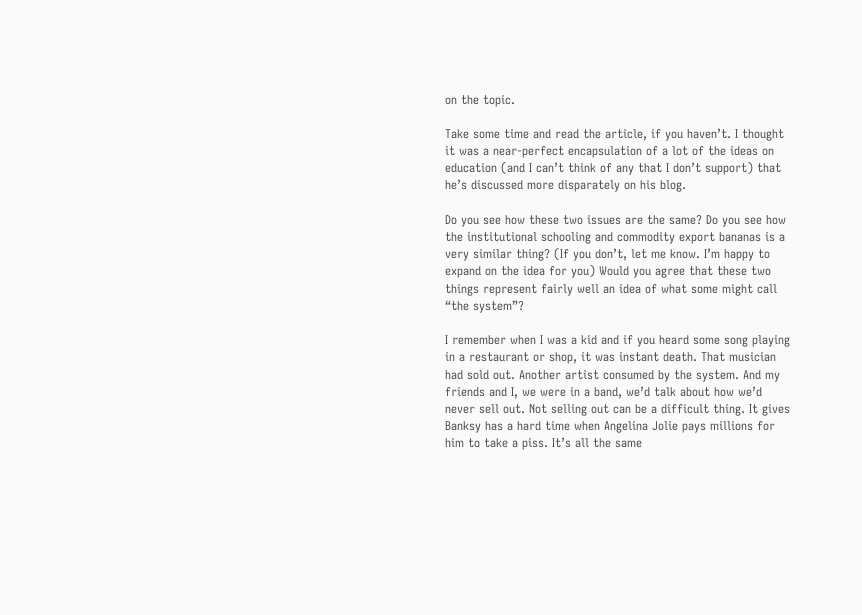on the topic.

Take some time and read the article, if you haven’t. I thought it was a near-perfect encapsulation of a lot of the ideas on education (and I can’t think of any that I don’t support) that he’s discussed more disparately on his blog.

Do you see how these two issues are the same? Do you see how the institutional schooling and commodity export bananas is a very similar thing? (If you don’t, let me know. I’m happy to expand on the idea for you) Would you agree that these two things represent fairly well an idea of what some might call “the system”?

I remember when I was a kid and if you heard some song playing in a restaurant or shop, it was instant death. That musician had sold out. Another artist consumed by the system. And my friends and I, we were in a band, we’d talk about how we’d never sell out. Not selling out can be a difficult thing. It gives Banksy has a hard time when Angelina Jolie pays millions for him to take a piss. It’s all the same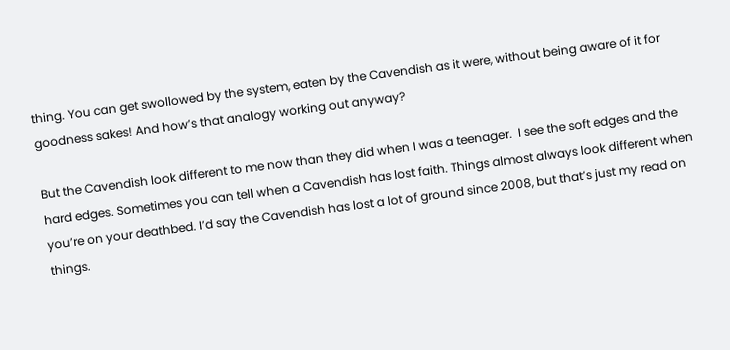thing. You can get swollowed by the system, eaten by the Cavendish as it were, without being aware of it for goodness sakes! And how’s that analogy working out anyway?

But the Cavendish look different to me now than they did when I was a teenager.  I see the soft edges and the hard edges. Sometimes you can tell when a Cavendish has lost faith. Things almost always look different when you’re on your deathbed. I’d say the Cavendish has lost a lot of ground since 2008, but that’s just my read on things.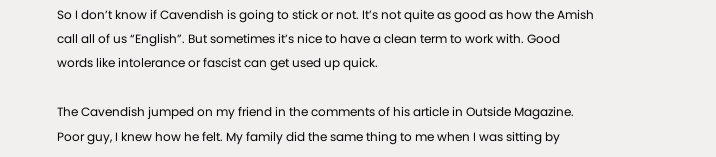So I don’t know if Cavendish is going to stick or not. It’s not quite as good as how the Amish call all of us “English”. But sometimes it’s nice to have a clean term to work with. Good words like intolerance or fascist can get used up quick.

The Cavendish jumped on my friend in the comments of his article in Outside Magazine. Poor guy, I knew how he felt. My family did the same thing to me when I was sitting by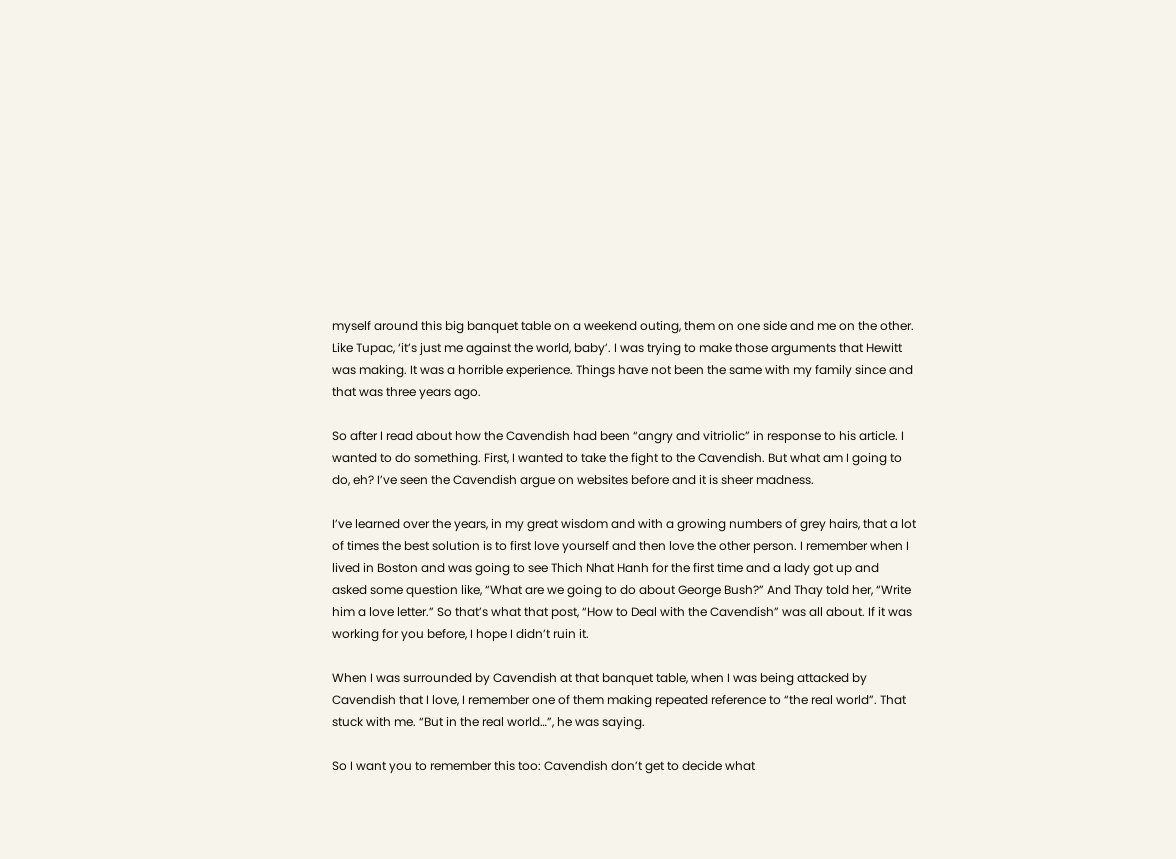myself around this big banquet table on a weekend outing, them on one side and me on the other. Like Tupac, ‘it’s just me against the world, baby’. I was trying to make those arguments that Hewitt was making. It was a horrible experience. Things have not been the same with my family since and that was three years ago.

So after I read about how the Cavendish had been “angry and vitriolic” in response to his article. I wanted to do something. First, I wanted to take the fight to the Cavendish. But what am I going to do, eh? I’ve seen the Cavendish argue on websites before and it is sheer madness.

I’ve learned over the years, in my great wisdom and with a growing numbers of grey hairs, that a lot of times the best solution is to first love yourself and then love the other person. I remember when I lived in Boston and was going to see Thich Nhat Hanh for the first time and a lady got up and asked some question like, “What are we going to do about George Bush?” And Thay told her, “Write him a love letter.” So that’s what that post, “How to Deal with the Cavendish” was all about. If it was working for you before, I hope I didn’t ruin it.

When I was surrounded by Cavendish at that banquet table, when I was being attacked by Cavendish that I love, I remember one of them making repeated reference to “the real world”. That stuck with me. “But in the real world…”, he was saying.

So I want you to remember this too: Cavendish don’t get to decide what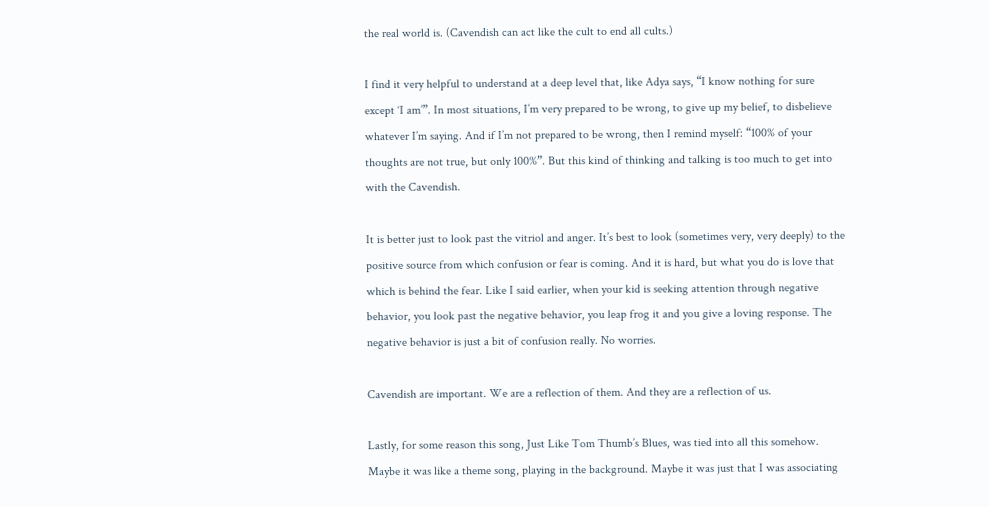the real world is. (Cavendish can act like the cult to end all cults.)

I find it very helpful to understand at a deep level that, like Adya says, “I know nothing for sure except ‘I am’”. In most situations, I’m very prepared to be wrong, to give up my belief, to disbelieve whatever I’m saying. And if I’m not prepared to be wrong, then I remind myself: “100% of your thoughts are not true, but only 100%”. But this kind of thinking and talking is too much to get into with the Cavendish.

It is better just to look past the vitriol and anger. It’s best to look (sometimes very, very deeply) to the positive source from which confusion or fear is coming. And it is hard, but what you do is love that which is behind the fear. Like I said earlier, when your kid is seeking attention through negative behavior, you look past the negative behavior, you leap frog it and you give a loving response. The negative behavior is just a bit of confusion really. No worries.

Cavendish are important. We are a reflection of them. And they are a reflection of us.

Lastly, for some reason this song, Just Like Tom Thumb’s Blues, was tied into all this somehow. Maybe it was like a theme song, playing in the background. Maybe it was just that I was associating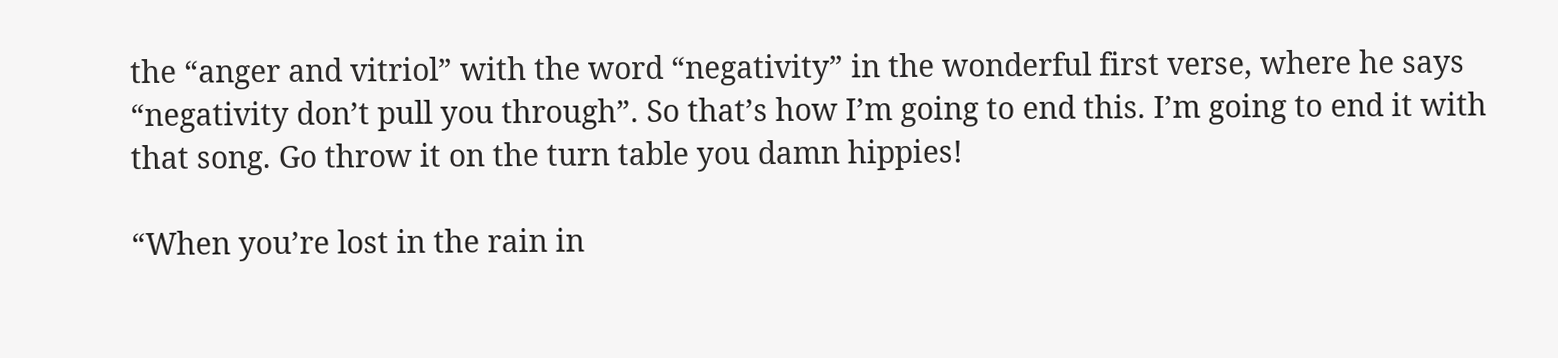the “anger and vitriol” with the word “negativity” in the wonderful first verse, where he says “negativity don’t pull you through”. So that’s how I’m going to end this. I’m going to end it with that song. Go throw it on the turn table you damn hippies!

“When you’re lost in the rain in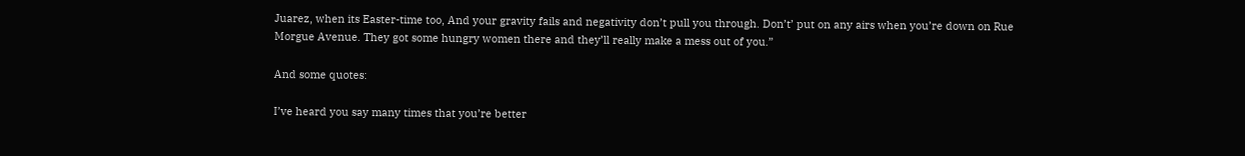Juarez, when its Easter-time too, And your gravity fails and negativity don’t pull you through. Don’t’ put on any airs when you’re down on Rue Morgue Avenue. They got some hungry women there and they’ll really make a mess out of you.”

And some quotes:

I’ve heard you say many times that you’re better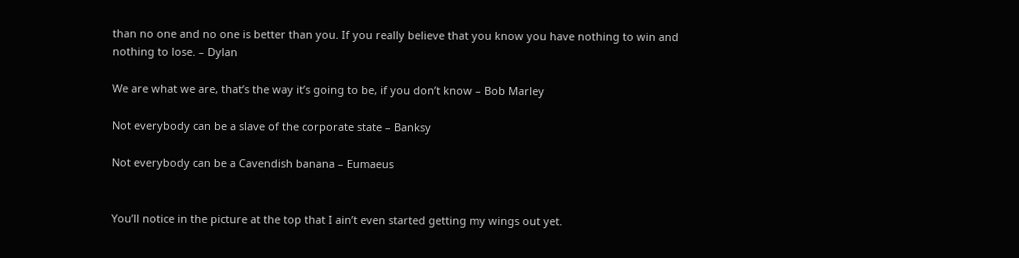than no one and no one is better than you. If you really believe that you know you have nothing to win and nothing to lose. – Dylan

We are what we are, that’s the way it’s going to be, if you don’t know – Bob Marley

Not everybody can be a slave of the corporate state – Banksy

Not everybody can be a Cavendish banana – Eumaeus


You’ll notice in the picture at the top that I ain’t even started getting my wings out yet.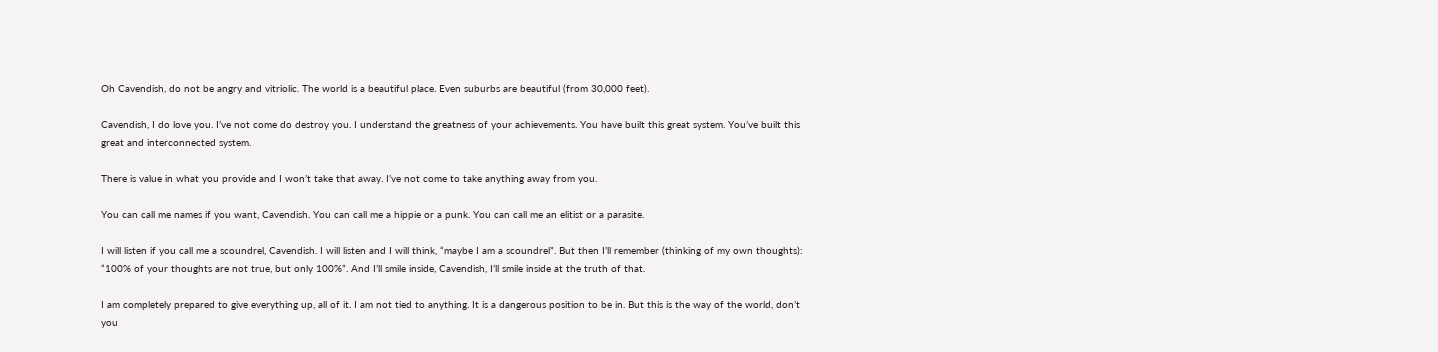Oh Cavendish, do not be angry and vitriolic. The world is a beautiful place. Even suburbs are beautiful (from 30,000 feet).

Cavendish, I do love you. I’ve not come do destroy you. I understand the greatness of your achievements. You have built this great system. You’ve built this great and interconnected system.

There is value in what you provide and I won’t take that away. I’ve not come to take anything away from you.

You can call me names if you want, Cavendish. You can call me a hippie or a punk. You can call me an elitist or a parasite.

I will listen if you call me a scoundrel, Cavendish. I will listen and I will think, “maybe I am a scoundrel”. But then I’ll remember (thinking of my own thoughts): “100% of your thoughts are not true, but only 100%”. And I’ll smile inside, Cavendish, I’ll smile inside at the truth of that.

I am completely prepared to give everything up, all of it. I am not tied to anything. It is a dangerous position to be in. But this is the way of the world, don’t you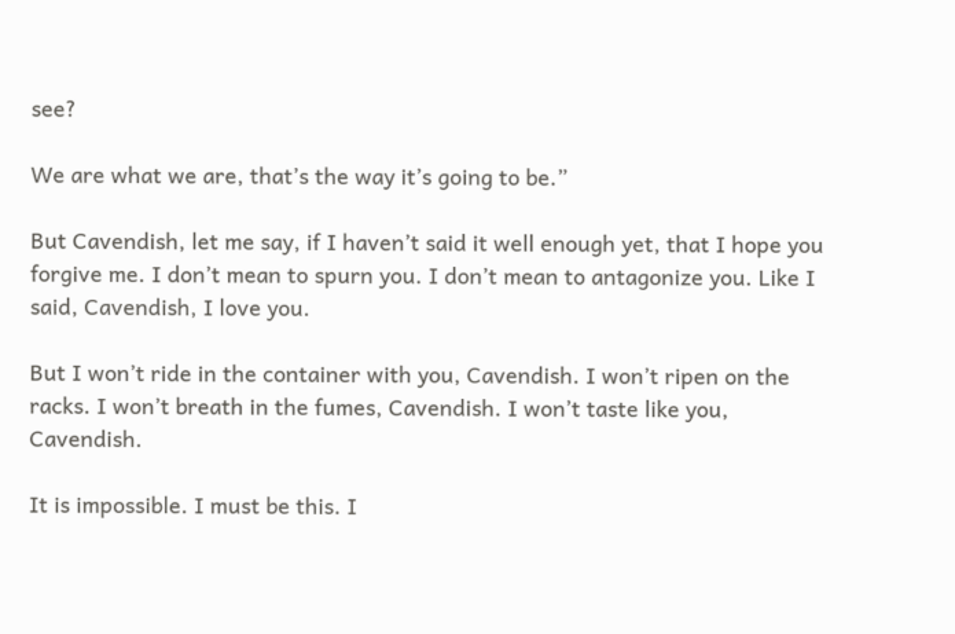see?

We are what we are, that’s the way it’s going to be.”

But Cavendish, let me say, if I haven’t said it well enough yet, that I hope you forgive me. I don’t mean to spurn you. I don’t mean to antagonize you. Like I said, Cavendish, I love you.

But I won’t ride in the container with you, Cavendish. I won’t ripen on the racks. I won’t breath in the fumes, Cavendish. I won’t taste like you, Cavendish.

It is impossible. I must be this. I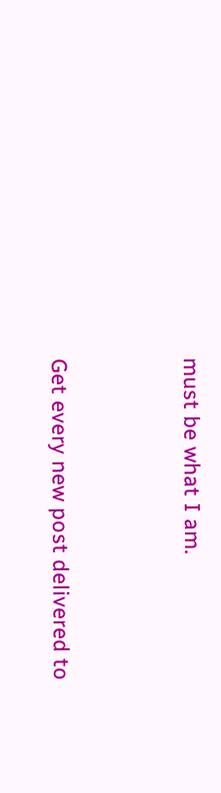must be what I am.



Get every new post delivered to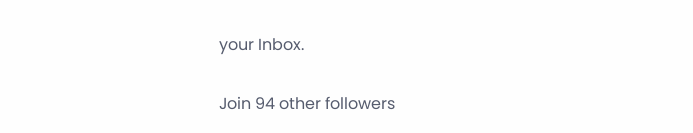your Inbox.

Join 94 other followers